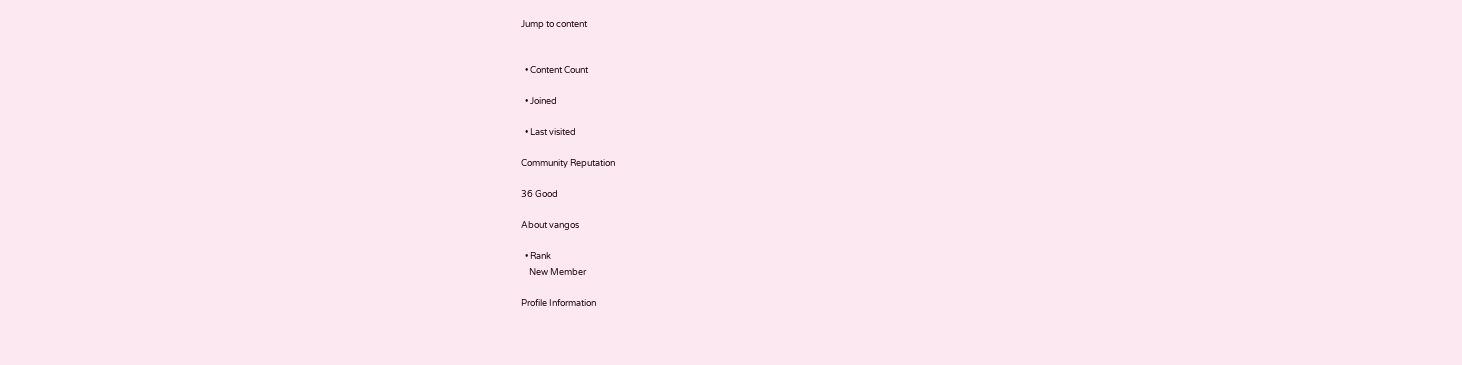Jump to content


  • Content Count

  • Joined

  • Last visited

Community Reputation

36 Good

About vangos

  • Rank
    New Member

Profile Information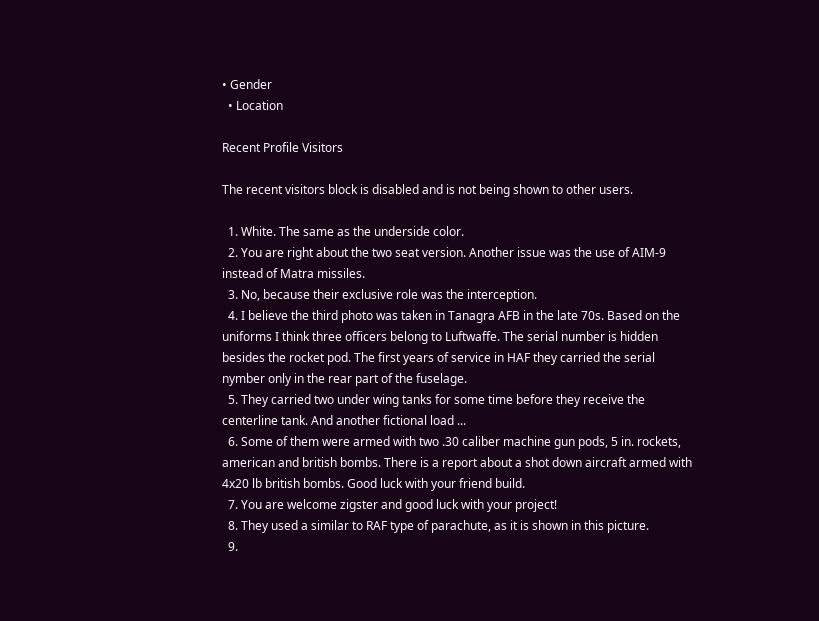• Gender
  • Location

Recent Profile Visitors

The recent visitors block is disabled and is not being shown to other users.

  1. White. The same as the underside color.
  2. You are right about the two seat version. Another issue was the use of AIM-9 instead of Matra missiles.
  3. No, because their exclusive role was the interception.
  4. I believe the third photo was taken in Tanagra AFB in the late 70s. Based on the uniforms I think three officers belong to Luftwaffe. The serial number is hidden besides the rocket pod. The first years of service in HAF they carried the serial nymber only in the rear part of the fuselage.
  5. They carried two under wing tanks for some time before they receive the centerline tank. And another fictional load ...
  6. Some of them were armed with two .30 caliber machine gun pods, 5 in. rockets, american and british bombs. There is a report about a shot down aircraft armed with 4x20 lb british bombs. Good luck with your friend build.
  7. You are welcome zigster and good luck with your project!
  8. They used a similar to RAF type of parachute, as it is shown in this picture.
  9.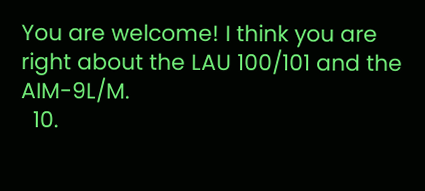You are welcome! I think you are right about the LAU 100/101 and the AIM-9L/M.
  10.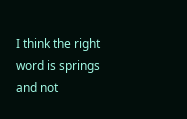I think the right word is springs and not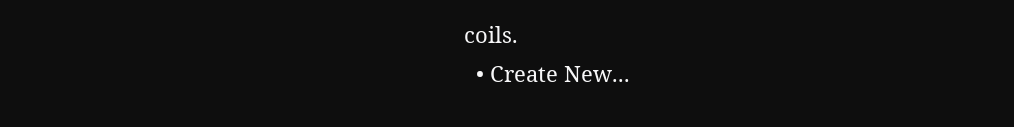coils.
  • Create New...